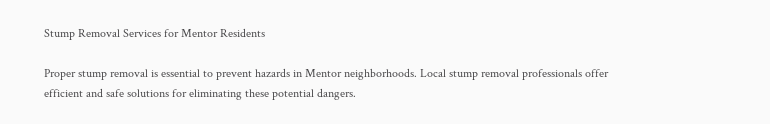Stump Removal Services for Mentor Residents

Proper stump removal is essential to prevent hazards in Mentor neighborhoods. Local stump removal professionals offer efficient and safe solutions for eliminating these potential dangers.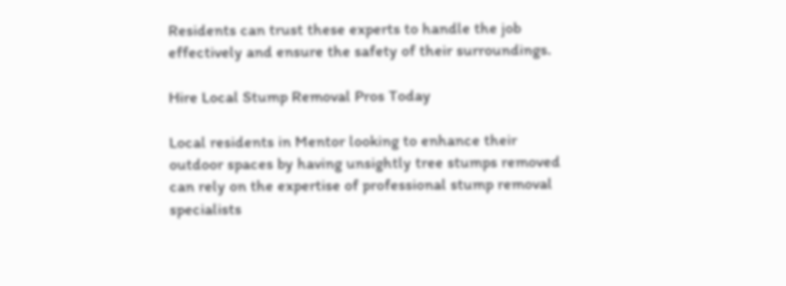Residents can trust these experts to handle the job effectively and ensure the safety of their surroundings.

Hire Local Stump Removal Pros Today

Local residents in Mentor looking to enhance their outdoor spaces by having unsightly tree stumps removed can rely on the expertise of professional stump removal specialists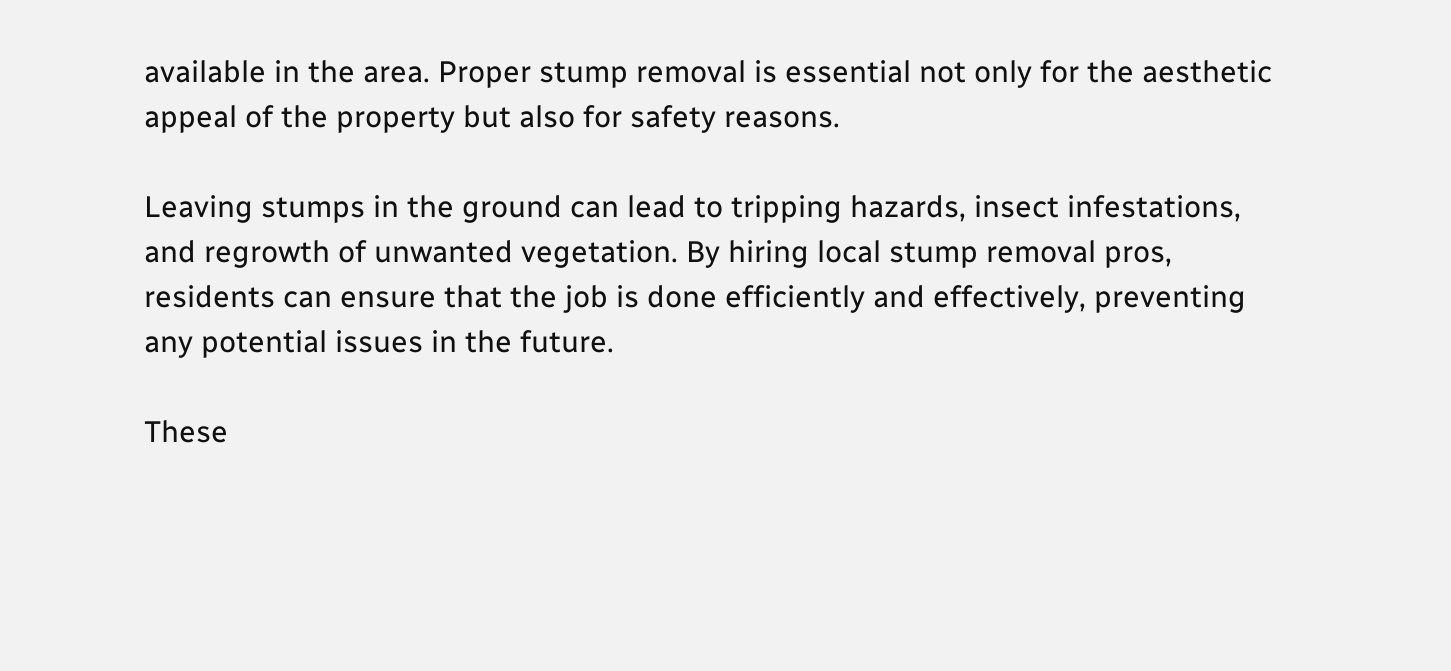available in the area. Proper stump removal is essential not only for the aesthetic appeal of the property but also for safety reasons.

Leaving stumps in the ground can lead to tripping hazards, insect infestations, and regrowth of unwanted vegetation. By hiring local stump removal pros, residents can ensure that the job is done efficiently and effectively, preventing any potential issues in the future.

These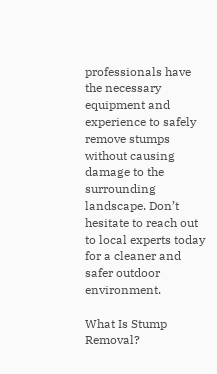professionals have the necessary equipment and experience to safely remove stumps without causing damage to the surrounding landscape. Don’t hesitate to reach out to local experts today for a cleaner and safer outdoor environment.

What Is Stump Removal?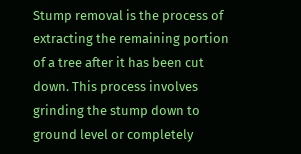Stump removal is the process of extracting the remaining portion of a tree after it has been cut down. This process involves grinding the stump down to ground level or completely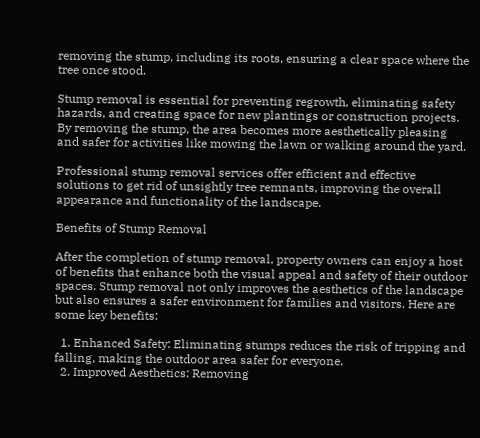removing the stump, including its roots, ensuring a clear space where the tree once stood.

Stump removal is essential for preventing regrowth, eliminating safety hazards, and creating space for new plantings or construction projects. By removing the stump, the area becomes more aesthetically pleasing and safer for activities like mowing the lawn or walking around the yard.

Professional stump removal services offer efficient and effective solutions to get rid of unsightly tree remnants, improving the overall appearance and functionality of the landscape.

Benefits of Stump Removal

After the completion of stump removal, property owners can enjoy a host of benefits that enhance both the visual appeal and safety of their outdoor spaces. Stump removal not only improves the aesthetics of the landscape but also ensures a safer environment for families and visitors. Here are some key benefits:

  1. Enhanced Safety: Eliminating stumps reduces the risk of tripping and falling, making the outdoor area safer for everyone.
  2. Improved Aesthetics: Removing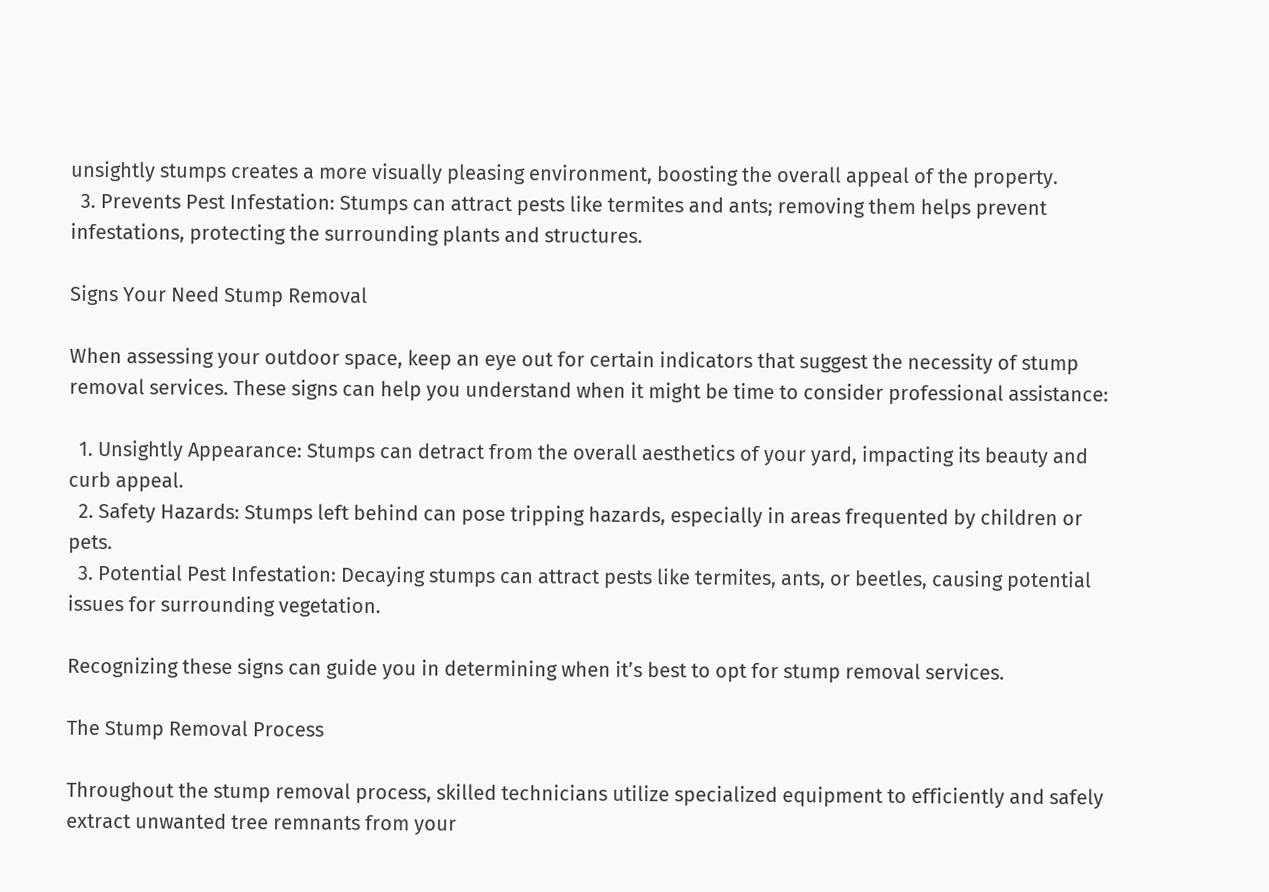unsightly stumps creates a more visually pleasing environment, boosting the overall appeal of the property.
  3. Prevents Pest Infestation: Stumps can attract pests like termites and ants; removing them helps prevent infestations, protecting the surrounding plants and structures.

Signs Your Need Stump Removal

When assessing your outdoor space, keep an eye out for certain indicators that suggest the necessity of stump removal services. These signs can help you understand when it might be time to consider professional assistance:

  1. Unsightly Appearance: Stumps can detract from the overall aesthetics of your yard, impacting its beauty and curb appeal.
  2. Safety Hazards: Stumps left behind can pose tripping hazards, especially in areas frequented by children or pets.
  3. Potential Pest Infestation: Decaying stumps can attract pests like termites, ants, or beetles, causing potential issues for surrounding vegetation.

Recognizing these signs can guide you in determining when it’s best to opt for stump removal services.

The Stump Removal Process

Throughout the stump removal process, skilled technicians utilize specialized equipment to efficiently and safely extract unwanted tree remnants from your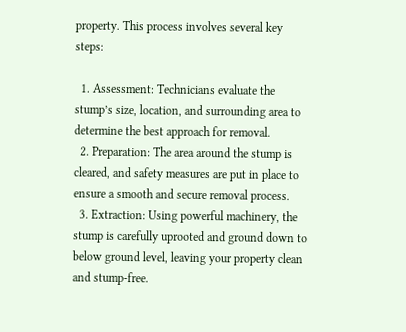property. This process involves several key steps:

  1. Assessment: Technicians evaluate the stump’s size, location, and surrounding area to determine the best approach for removal.
  2. Preparation: The area around the stump is cleared, and safety measures are put in place to ensure a smooth and secure removal process.
  3. Extraction: Using powerful machinery, the stump is carefully uprooted and ground down to below ground level, leaving your property clean and stump-free.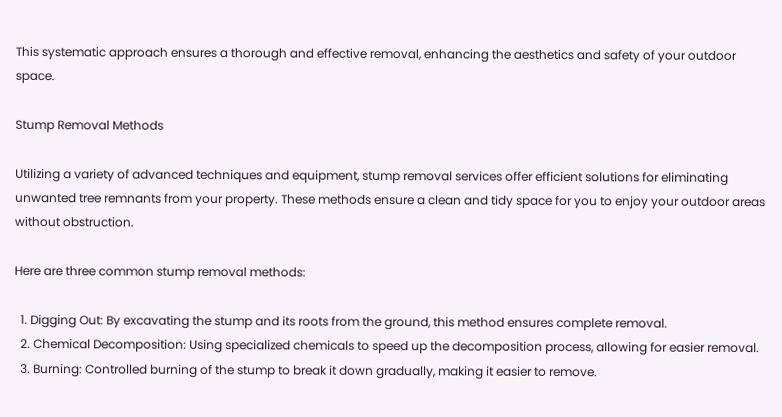This systematic approach ensures a thorough and effective removal, enhancing the aesthetics and safety of your outdoor space.

Stump Removal Methods

Utilizing a variety of advanced techniques and equipment, stump removal services offer efficient solutions for eliminating unwanted tree remnants from your property. These methods ensure a clean and tidy space for you to enjoy your outdoor areas without obstruction.

Here are three common stump removal methods:

  1. Digging Out: By excavating the stump and its roots from the ground, this method ensures complete removal.
  2. Chemical Decomposition: Using specialized chemicals to speed up the decomposition process, allowing for easier removal.
  3. Burning: Controlled burning of the stump to break it down gradually, making it easier to remove.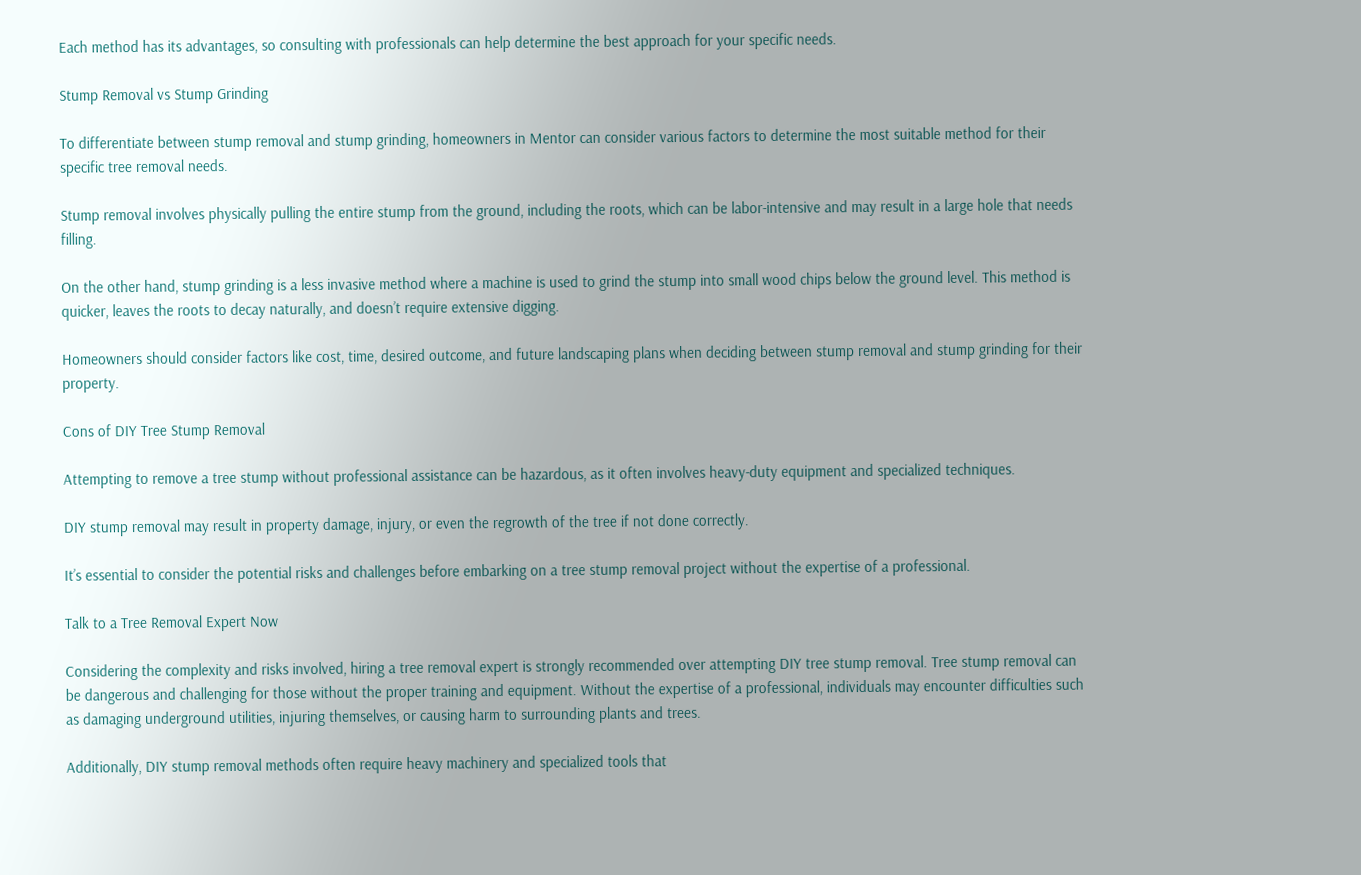Each method has its advantages, so consulting with professionals can help determine the best approach for your specific needs.

Stump Removal vs Stump Grinding

To differentiate between stump removal and stump grinding, homeowners in Mentor can consider various factors to determine the most suitable method for their specific tree removal needs.

Stump removal involves physically pulling the entire stump from the ground, including the roots, which can be labor-intensive and may result in a large hole that needs filling.

On the other hand, stump grinding is a less invasive method where a machine is used to grind the stump into small wood chips below the ground level. This method is quicker, leaves the roots to decay naturally, and doesn’t require extensive digging.

Homeowners should consider factors like cost, time, desired outcome, and future landscaping plans when deciding between stump removal and stump grinding for their property.

Cons of DIY Tree Stump Removal

Attempting to remove a tree stump without professional assistance can be hazardous, as it often involves heavy-duty equipment and specialized techniques.

DIY stump removal may result in property damage, injury, or even the regrowth of the tree if not done correctly.

It’s essential to consider the potential risks and challenges before embarking on a tree stump removal project without the expertise of a professional.

Talk to a Tree Removal Expert Now

Considering the complexity and risks involved, hiring a tree removal expert is strongly recommended over attempting DIY tree stump removal. Tree stump removal can be dangerous and challenging for those without the proper training and equipment. Without the expertise of a professional, individuals may encounter difficulties such as damaging underground utilities, injuring themselves, or causing harm to surrounding plants and trees.

Additionally, DIY stump removal methods often require heavy machinery and specialized tools that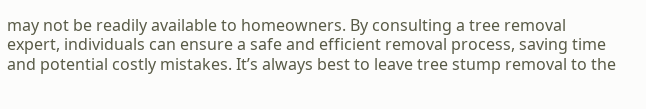may not be readily available to homeowners. By consulting a tree removal expert, individuals can ensure a safe and efficient removal process, saving time and potential costly mistakes. It’s always best to leave tree stump removal to the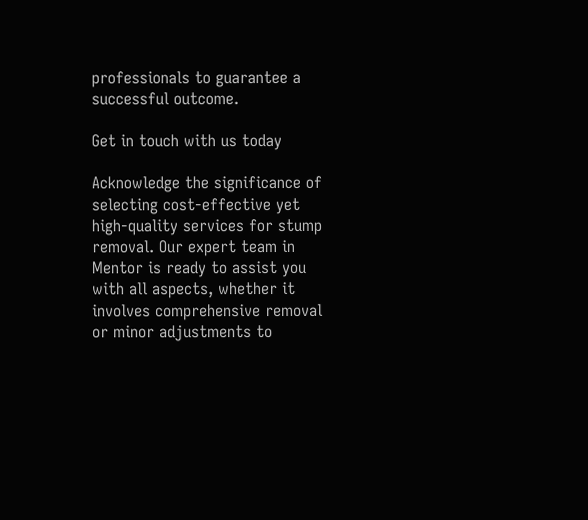professionals to guarantee a successful outcome.

Get in touch with us today

Acknowledge the significance of selecting cost-effective yet high-quality services for stump removal. Our expert team in Mentor is ready to assist you with all aspects, whether it involves comprehensive removal or minor adjustments to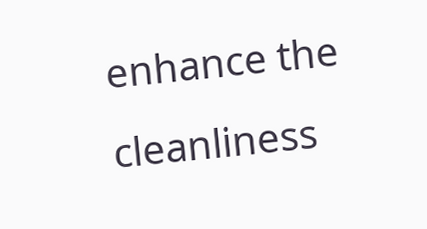enhance the cleanliness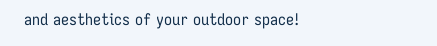and aesthetics of your outdoor space!